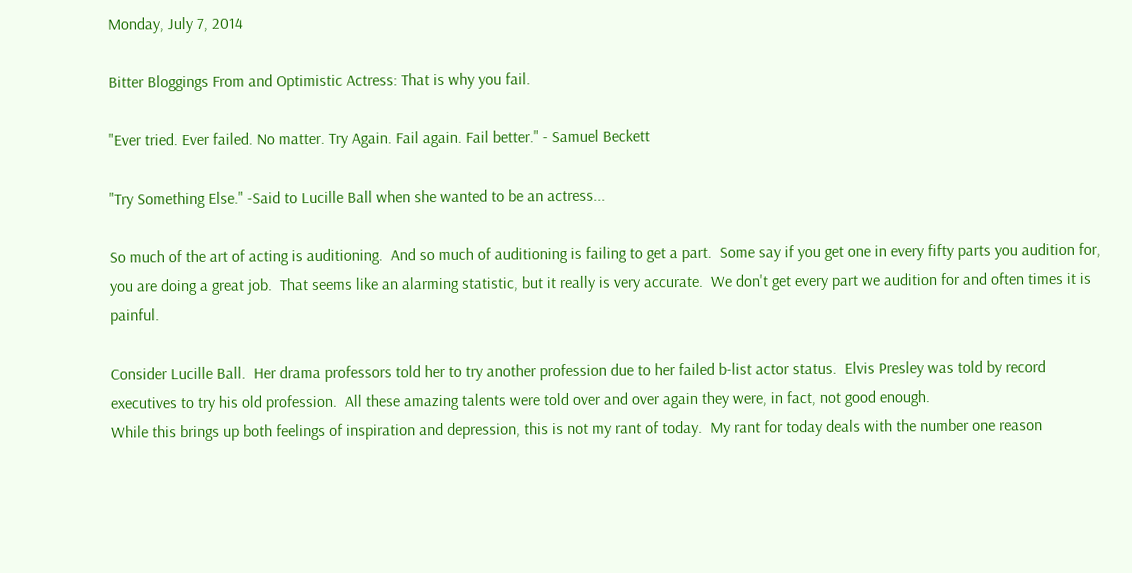Monday, July 7, 2014

Bitter Bloggings From and Optimistic Actress: That is why you fail.

"Ever tried. Ever failed. No matter. Try Again. Fail again. Fail better." - Samuel Beckett

"Try Something Else." -Said to Lucille Ball when she wanted to be an actress...

So much of the art of acting is auditioning.  And so much of auditioning is failing to get a part.  Some say if you get one in every fifty parts you audition for, you are doing a great job.  That seems like an alarming statistic, but it really is very accurate.  We don't get every part we audition for and often times it is painful.

Consider Lucille Ball.  Her drama professors told her to try another profession due to her failed b-list actor status.  Elvis Presley was told by record executives to try his old profession.  All these amazing talents were told over and over again they were, in fact, not good enough.
While this brings up both feelings of inspiration and depression, this is not my rant of today.  My rant for today deals with the number one reason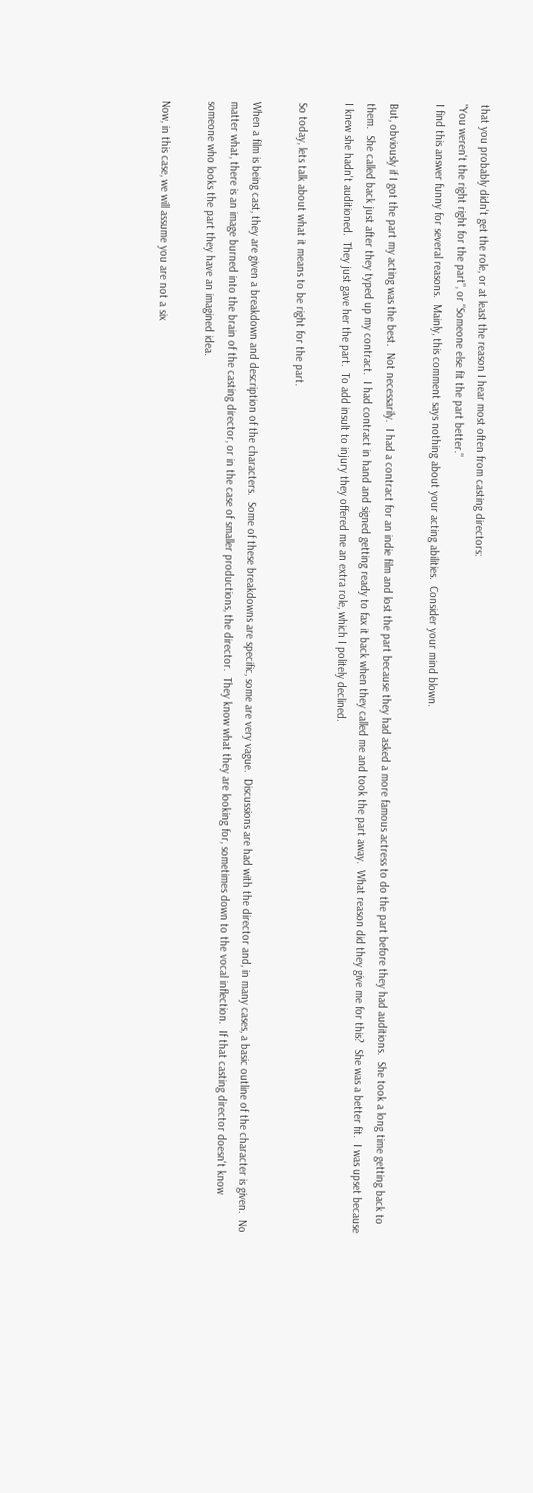that you probably didn't get the role, or at least the reason I hear most often from casting directors:
"You weren't the right right for the part", or "Someone else fit the part better."
I find this answer funny for several reasons.  Mainly, this comment says nothing about your acting abilities.  Consider your mind blown.

But, obviously if I got the part my acting was the best.  Not necessarily.  I had a contract for an indie film and lost the part because they had asked a more famous actress to do the part before they had auditions.  She took a long time getting back to them.  She called back just after they typed up my contract.  I had contract in hand and signed getting ready to fax it back when they called me and took the part away.  What reason did they give me for this?  She was a better fit.  I was upset because I knew she hadn't auditioned.  They just gave her the part.  To add insult to injury they offered me an extra role, which I politely declined.

So today, lets talk about what it means to be right for the part.

When a film is being cast, they are given a breakdown and description of the characters.  Some of these breakdowns are specific, some are very vague.  Discussions are had with the director and, in many cases, a basic outline of the character is given.  No matter what, there is an image burned into the brain of the casting director, or in the case of smaller productions, the director.  They know what they are looking for, sometimes down to the vocal inflection.  If that casting director doesn't know someone who looks the part they have an imagined idea.

Now, in this case, we will assume you are not a six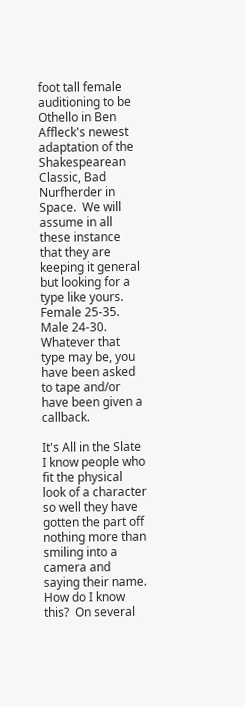foot tall female auditioning to be Othello in Ben Affleck's newest adaptation of the Shakespearean Classic, Bad Nurfherder in Space.  We will assume in all these instance that they are keeping it general but looking for a type like yours.  Female 25-35.  Male 24-30.  Whatever that type may be, you have been asked to tape and/or have been given a callback.

It's All in the Slate
I know people who fit the physical look of a character so well they have gotten the part off nothing more than smiling into a camera and saying their name.  How do I know this?  On several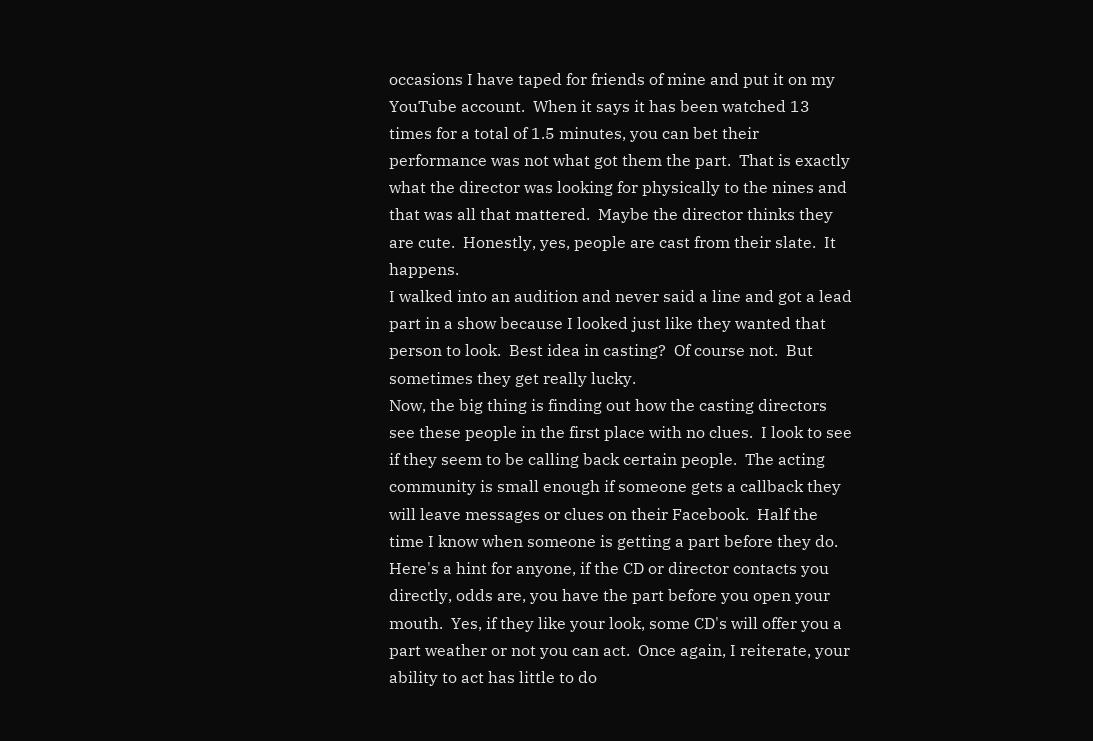occasions I have taped for friends of mine and put it on my YouTube account.  When it says it has been watched 13 times for a total of 1.5 minutes, you can bet their performance was not what got them the part.  That is exactly what the director was looking for physically to the nines and that was all that mattered.  Maybe the director thinks they are cute.  Honestly, yes, people are cast from their slate.  It happens.
I walked into an audition and never said a line and got a lead part in a show because I looked just like they wanted that person to look.  Best idea in casting?  Of course not.  But sometimes they get really lucky.
Now, the big thing is finding out how the casting directors see these people in the first place with no clues.  I look to see if they seem to be calling back certain people.  The acting community is small enough if someone gets a callback they will leave messages or clues on their Facebook.  Half the time I know when someone is getting a part before they do.
Here's a hint for anyone, if the CD or director contacts you directly, odds are, you have the part before you open your mouth.  Yes, if they like your look, some CD's will offer you a part weather or not you can act.  Once again, I reiterate, your ability to act has little to do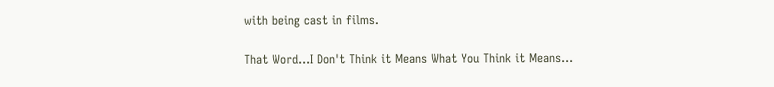with being cast in films.

That Word...I Don't Think it Means What You Think it Means...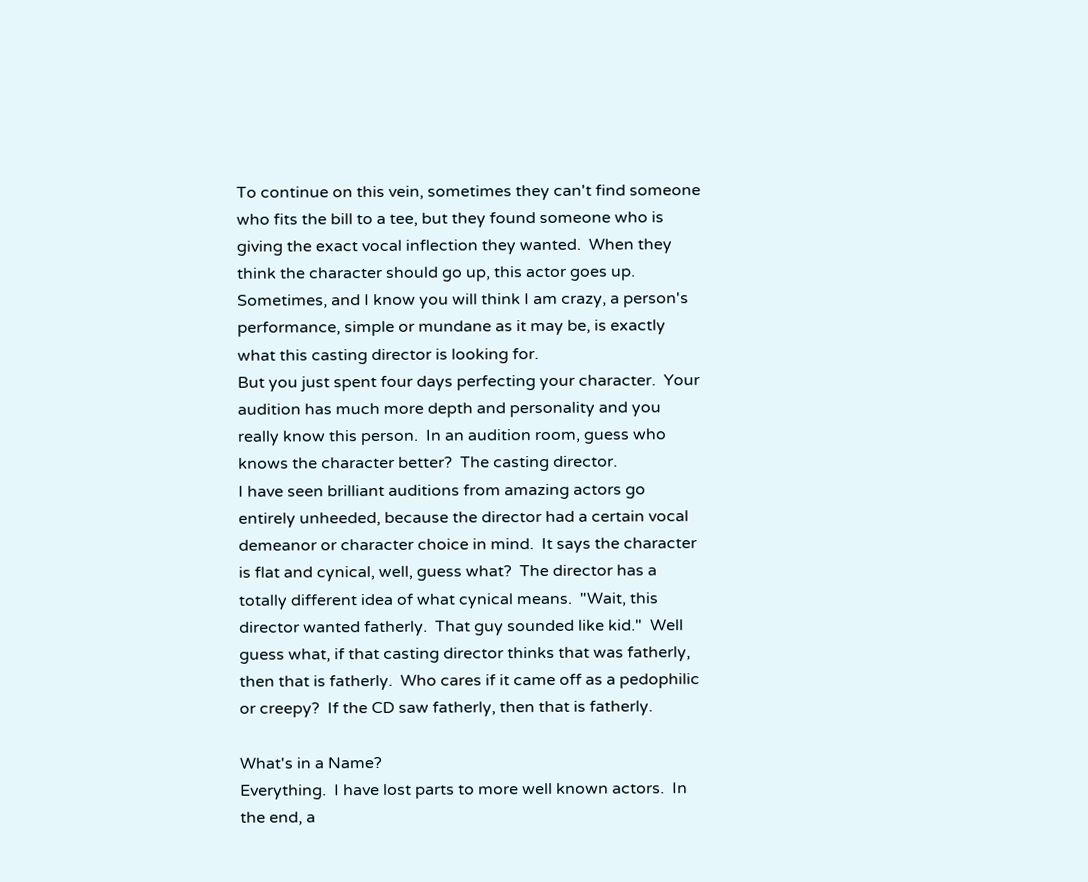To continue on this vein, sometimes they can't find someone who fits the bill to a tee, but they found someone who is giving the exact vocal inflection they wanted.  When they think the character should go up, this actor goes up.  Sometimes, and I know you will think I am crazy, a person's performance, simple or mundane as it may be, is exactly what this casting director is looking for.
But you just spent four days perfecting your character.  Your audition has much more depth and personality and you really know this person.  In an audition room, guess who knows the character better?  The casting director.
I have seen brilliant auditions from amazing actors go entirely unheeded, because the director had a certain vocal demeanor or character choice in mind.  It says the character is flat and cynical, well, guess what?  The director has a totally different idea of what cynical means.  "Wait, this director wanted fatherly.  That guy sounded like kid."  Well guess what, if that casting director thinks that was fatherly, then that is fatherly.  Who cares if it came off as a pedophilic or creepy?  If the CD saw fatherly, then that is fatherly.

What's in a Name?
Everything.  I have lost parts to more well known actors.  In the end, a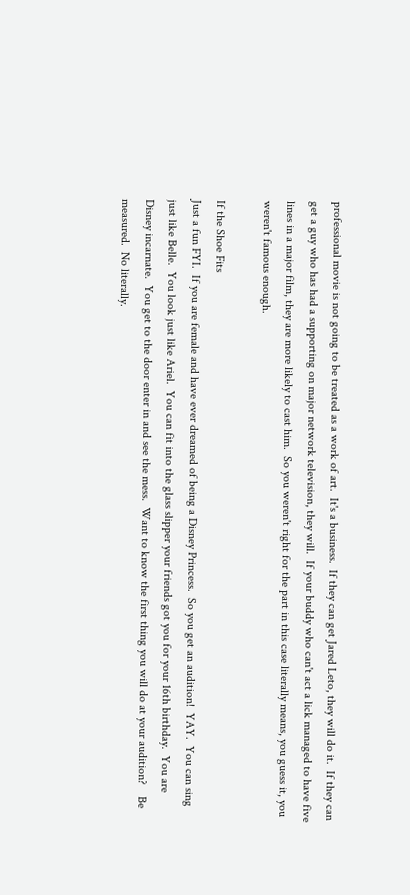professional movie is not going to be treated as a work of art.  It's a business.  If they can get Jared Leto, they will do it.  If they can get a guy who has had a supporting on major network television, they will.  If your buddy who can't act a lick managed to have five lines in a major film, they are more likely to cast him.  So you weren't right for the part in this case literally means, you guess it, you weren't famous enough.

If the Shoe Fits
Just a fun FYI.  If you are female and have ever dreamed of being a Disney Princess.  So you get an audition!  YAY.  You can sing just like Belle.  You look just like Ariel.  You can fit into the glass slipper your friends got you for your 16th birthday.  You are Disney incarnate.  You get to the door enter in and see the mess.  Want to know the first thing you will do at your audition?    Be measured.  No literally.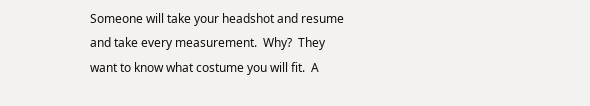Someone will take your headshot and resume and take every measurement.  Why?  They want to know what costume you will fit.  A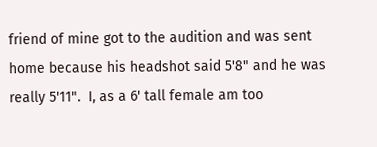friend of mine got to the audition and was sent home because his headshot said 5'8" and he was really 5'11".  I, as a 6' tall female am too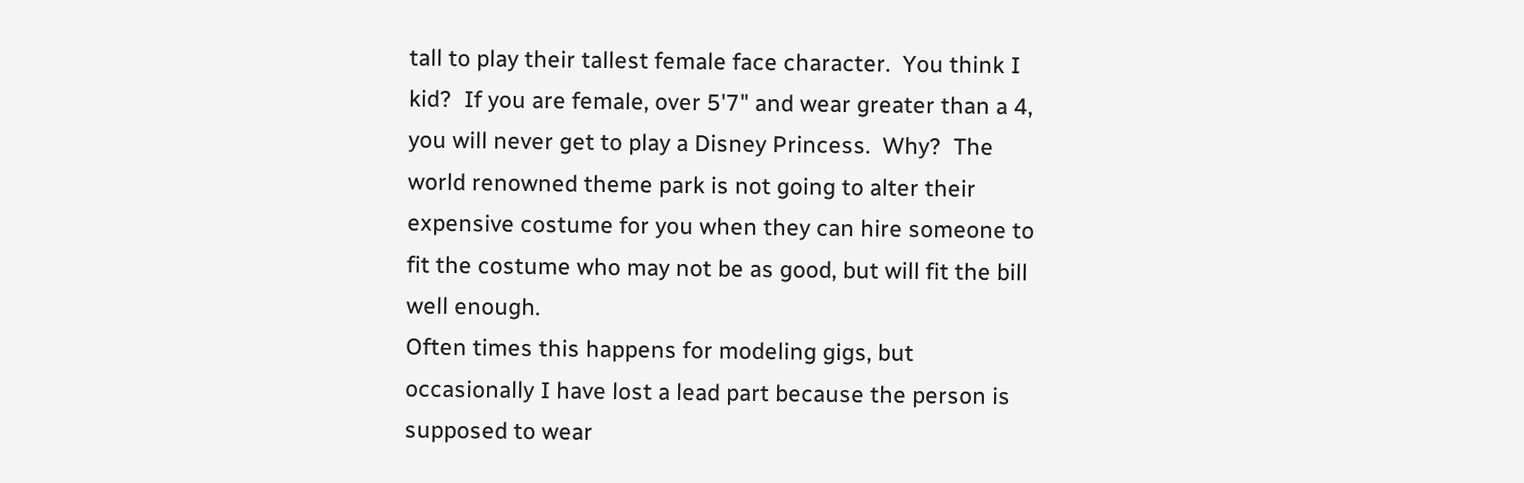tall to play their tallest female face character.  You think I kid?  If you are female, over 5'7" and wear greater than a 4, you will never get to play a Disney Princess.  Why?  The world renowned theme park is not going to alter their expensive costume for you when they can hire someone to fit the costume who may not be as good, but will fit the bill well enough.
Often times this happens for modeling gigs, but occasionally I have lost a lead part because the person is supposed to wear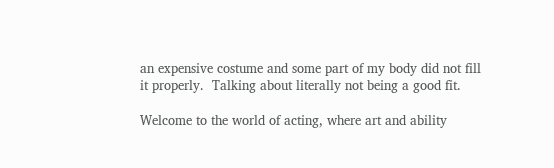an expensive costume and some part of my body did not fill it properly.  Talking about literally not being a good fit.

Welcome to the world of acting, where art and ability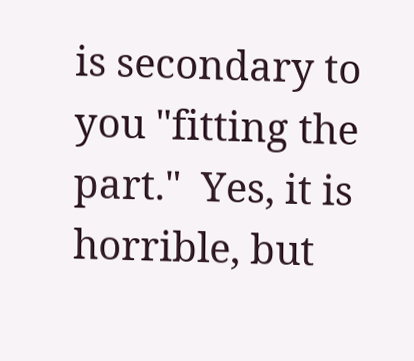is secondary to you "fitting the part."  Yes, it is horrible, but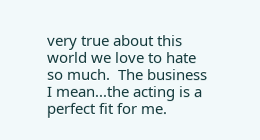very true about this world we love to hate so much.  The business I mean...the acting is a perfect fit for me.